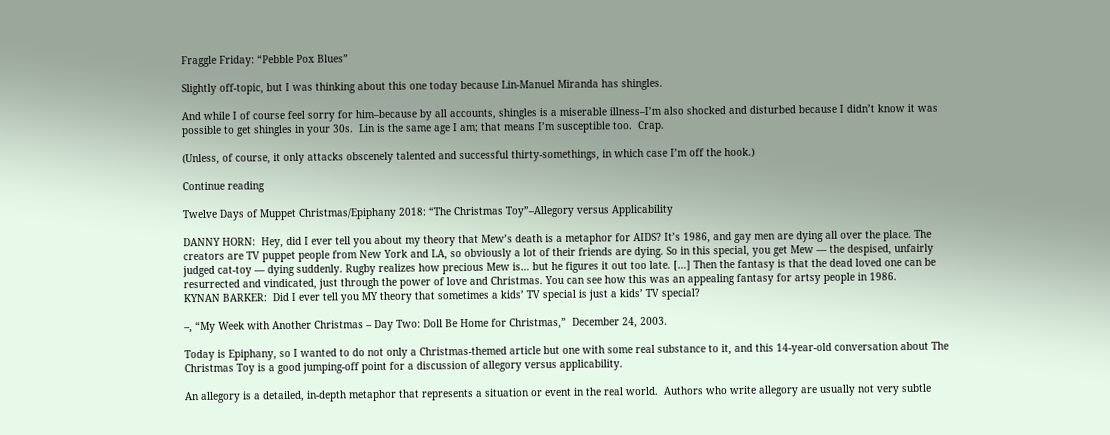Fraggle Friday: “Pebble Pox Blues”

Slightly off-topic, but I was thinking about this one today because Lin-Manuel Miranda has shingles.

And while I of course feel sorry for him–because by all accounts, shingles is a miserable illness–I’m also shocked and disturbed because I didn’t know it was possible to get shingles in your 30s.  Lin is the same age I am; that means I’m susceptible too.  Crap.

(Unless, of course, it only attacks obscenely talented and successful thirty-somethings, in which case I’m off the hook.)

Continue reading

Twelve Days of Muppet Christmas/Epiphany 2018: “The Christmas Toy”–Allegory versus Applicability

DANNY HORN:  Hey, did I ever tell you about my theory that Mew’s death is a metaphor for AIDS? It’s 1986, and gay men are dying all over the place. The creators are TV puppet people from New York and LA, so obviously a lot of their friends are dying. So in this special, you get Mew — the despised, unfairly judged cat-toy — dying suddenly. Rugby realizes how precious Mew is… but he figures it out too late. […] Then the fantasy is that the dead loved one can be resurrected and vindicated, just through the power of love and Christmas. You can see how this was an appealing fantasy for artsy people in 1986.
KYNAN BARKER:  Did I ever tell you MY theory that sometimes a kids’ TV special is just a kids’ TV special?

–, “My Week with Another Christmas – Day Two: Doll Be Home for Christmas,”  December 24, 2003.

Today is Epiphany, so I wanted to do not only a Christmas-themed article but one with some real substance to it, and this 14-year-old conversation about The Christmas Toy is a good jumping-off point for a discussion of allegory versus applicability.

An allegory is a detailed, in-depth metaphor that represents a situation or event in the real world.  Authors who write allegory are usually not very subtle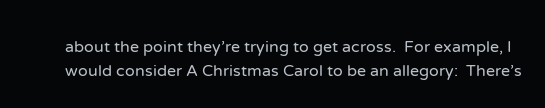about the point they’re trying to get across.  For example, I would consider A Christmas Carol to be an allegory:  There’s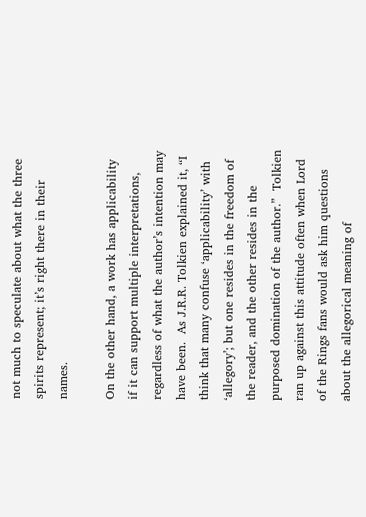not much to speculate about what the three spirits represent; it’s right there in their names.

On the other hand, a work has applicability if it can support multiple interpretations, regardless of what the author’s intention may have been.  As J.R.R. Tolkien explained it, “I think that many confuse ‘applicability’ with ‘allegory’; but one resides in the freedom of the reader, and the other resides in the purposed domination of the author.”  Tolkien ran up against this attitude often when Lord of the Rings fans would ask him questions about the allegorical meaning of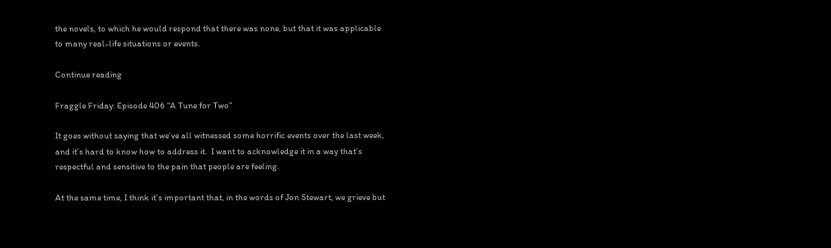the novels, to which he would respond that there was none, but that it was applicable to many real-life situations or events.

Continue reading

Fraggle Friday: Episode 406 “A Tune for Two”

It goes without saying that we’ve all witnessed some horrific events over the last week, and it’s hard to know how to address it.  I want to acknowledge it in a way that’s respectful and sensitive to the pain that people are feeling.

At the same time, I think it’s important that, in the words of Jon Stewart, we grieve but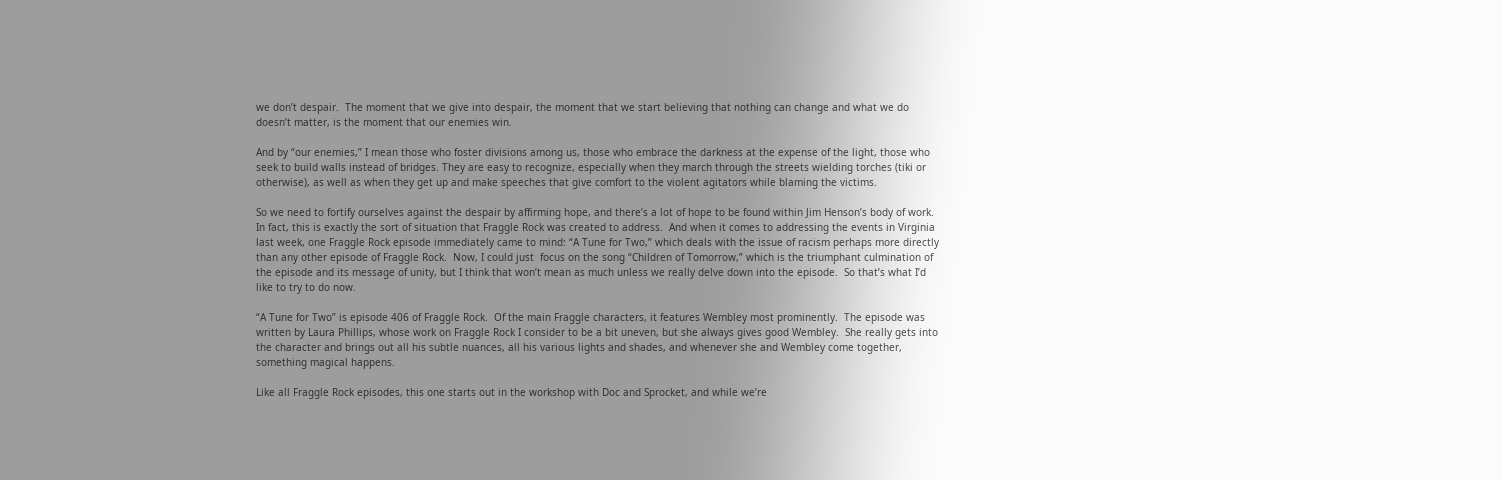we don’t despair.  The moment that we give into despair, the moment that we start believing that nothing can change and what we do doesn’t matter, is the moment that our enemies win.

And by “our enemies,” I mean those who foster divisions among us, those who embrace the darkness at the expense of the light, those who seek to build walls instead of bridges. They are easy to recognize, especially when they march through the streets wielding torches (tiki or otherwise), as well as when they get up and make speeches that give comfort to the violent agitators while blaming the victims.

So we need to fortify ourselves against the despair by affirming hope, and there’s a lot of hope to be found within Jim Henson’s body of work.  In fact, this is exactly the sort of situation that Fraggle Rock was created to address.  And when it comes to addressing the events in Virginia last week, one Fraggle Rock episode immediately came to mind: “A Tune for Two,” which deals with the issue of racism perhaps more directly than any other episode of Fraggle Rock.  Now, I could just  focus on the song “Children of Tomorrow,” which is the triumphant culmination of the episode and its message of unity, but I think that won’t mean as much unless we really delve down into the episode.  So that’s what I’d like to try to do now.

“A Tune for Two” is episode 406 of Fraggle Rock.  Of the main Fraggle characters, it features Wembley most prominently.  The episode was written by Laura Phillips, whose work on Fraggle Rock I consider to be a bit uneven, but she always gives good Wembley.  She really gets into the character and brings out all his subtle nuances, all his various lights and shades, and whenever she and Wembley come together, something magical happens.

Like all Fraggle Rock episodes, this one starts out in the workshop with Doc and Sprocket, and while we’re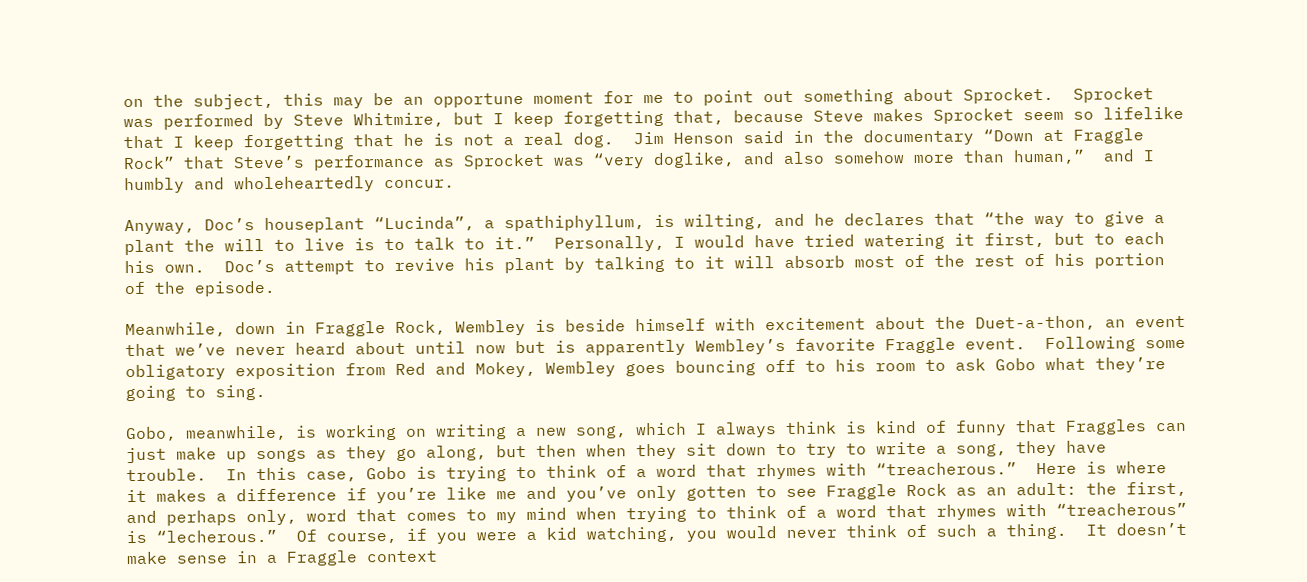on the subject, this may be an opportune moment for me to point out something about Sprocket.  Sprocket was performed by Steve Whitmire, but I keep forgetting that, because Steve makes Sprocket seem so lifelike that I keep forgetting that he is not a real dog.  Jim Henson said in the documentary “Down at Fraggle Rock” that Steve’s performance as Sprocket was “very doglike, and also somehow more than human,”  and I humbly and wholeheartedly concur.

Anyway, Doc’s houseplant “Lucinda”, a spathiphyllum, is wilting, and he declares that “the way to give a plant the will to live is to talk to it.”  Personally, I would have tried watering it first, but to each his own.  Doc’s attempt to revive his plant by talking to it will absorb most of the rest of his portion of the episode.

Meanwhile, down in Fraggle Rock, Wembley is beside himself with excitement about the Duet-a-thon, an event that we’ve never heard about until now but is apparently Wembley’s favorite Fraggle event.  Following some obligatory exposition from Red and Mokey, Wembley goes bouncing off to his room to ask Gobo what they’re going to sing.

Gobo, meanwhile, is working on writing a new song, which I always think is kind of funny that Fraggles can just make up songs as they go along, but then when they sit down to try to write a song, they have trouble.  In this case, Gobo is trying to think of a word that rhymes with “treacherous.”  Here is where it makes a difference if you’re like me and you’ve only gotten to see Fraggle Rock as an adult: the first, and perhaps only, word that comes to my mind when trying to think of a word that rhymes with “treacherous” is “lecherous.”  Of course, if you were a kid watching, you would never think of such a thing.  It doesn’t make sense in a Fraggle context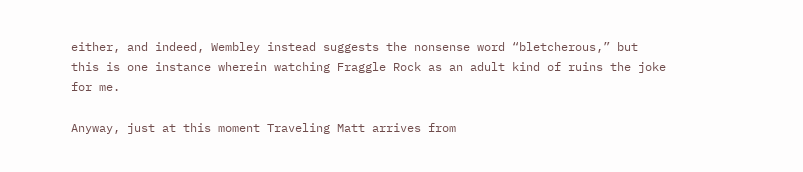either, and indeed, Wembley instead suggests the nonsense word “bletcherous,” but this is one instance wherein watching Fraggle Rock as an adult kind of ruins the joke for me.

Anyway, just at this moment Traveling Matt arrives from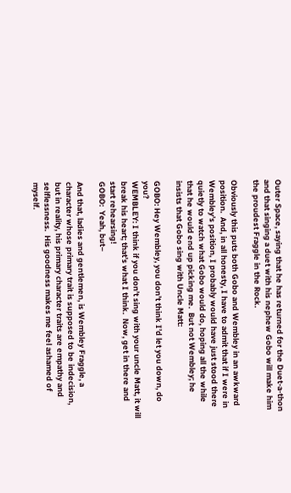Outer Space, saying that he has returned for the Duet-a-thon and that singing a duet with his nephew Gobo will make him the proudest Fraggle in the Rock.

Obviously this puts both Gobo and Wembley in an awkward position.  And, in all honesty, I have to admit that if I were in Wembley’s position, I probably would have just stood there quietly to watch what Gobo would do, hoping all the while that he would end up picking me.  But not Wembley; he insists that Gobo sing with Uncle Matt:

GOBO: Hey Wembley, you don’t think I’d let you down, do you?
WEMBLEY: I think if you don’t sing with your uncle Matt, it will break his heart; that’s what I think.  Now, get in there and start rehearsing!
GOBO:  Yeah, but–

And that, ladies and gentlemen, is Wembley Fraggle, a character whose primary trait is supposed to be indecision, but in reality, his primary character traits are empathy and selflessness.  His goodness makes me feel ashamed of myself.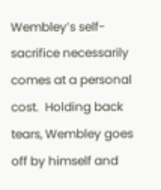Wembley’s self-sacrifice necessarily comes at a personal cost.  Holding back tears, Wembley goes off by himself and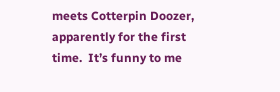meets Cotterpin Doozer, apparently for the first time.  It’s funny to me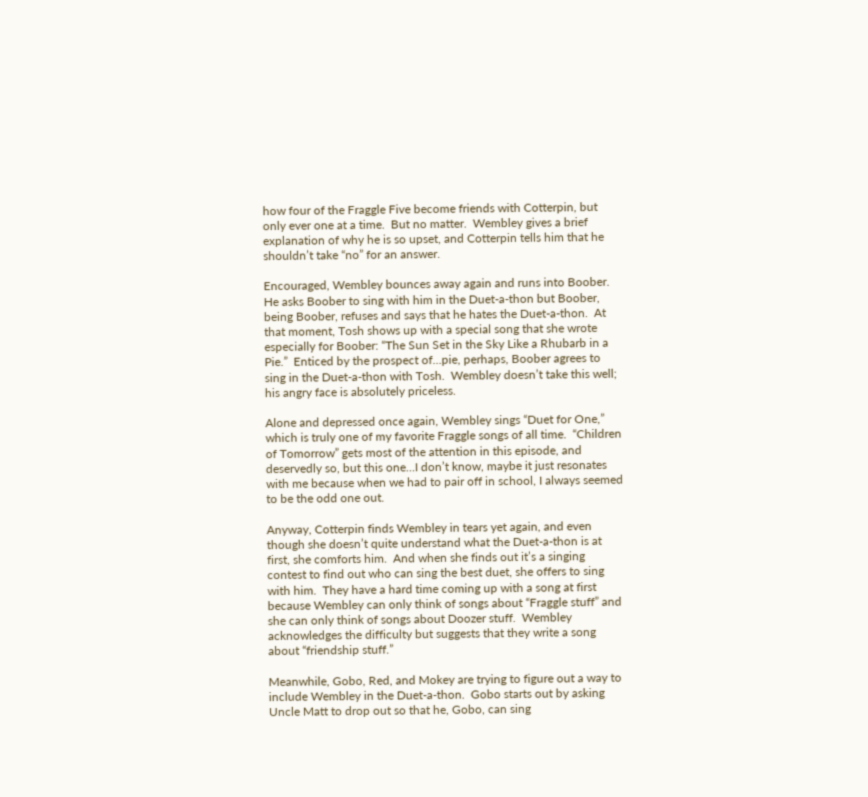how four of the Fraggle Five become friends with Cotterpin, but only ever one at a time.  But no matter.  Wembley gives a brief explanation of why he is so upset, and Cotterpin tells him that he shouldn’t take “no” for an answer.

Encouraged, Wembley bounces away again and runs into Boober.  He asks Boober to sing with him in the Duet-a-thon but Boober, being Boober, refuses and says that he hates the Duet-a-thon.  At that moment, Tosh shows up with a special song that she wrote especially for Boober: “The Sun Set in the Sky Like a Rhubarb in a Pie.”  Enticed by the prospect of…pie, perhaps, Boober agrees to sing in the Duet-a-thon with Tosh.  Wembley doesn’t take this well; his angry face is absolutely priceless.

Alone and depressed once again, Wembley sings “Duet for One,” which is truly one of my favorite Fraggle songs of all time.  “Children of Tomorrow” gets most of the attention in this episode, and deservedly so, but this one…I don’t know, maybe it just resonates with me because when we had to pair off in school, I always seemed to be the odd one out.

Anyway, Cotterpin finds Wembley in tears yet again, and even though she doesn’t quite understand what the Duet-a-thon is at first, she comforts him.  And when she finds out it’s a singing contest to find out who can sing the best duet, she offers to sing with him.  They have a hard time coming up with a song at first because Wembley can only think of songs about “Fraggle stuff” and she can only think of songs about Doozer stuff.  Wembley acknowledges the difficulty but suggests that they write a song about “friendship stuff.”

Meanwhile, Gobo, Red, and Mokey are trying to figure out a way to include Wembley in the Duet-a-thon.  Gobo starts out by asking Uncle Matt to drop out so that he, Gobo, can sing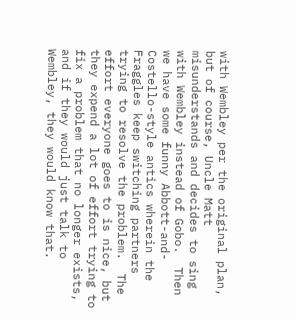with Wembley per the original plan, but of course, Uncle Matt misunderstands and decides to sing with Wembley instead of Gobo.  Then we have some funny Abbott-and-Costello-style antics wherein the Fraggles keep switching partners trying to resolve the problem.  The effort everyone goes to is nice, but they expend a lot of effort trying to fix a problem that no longer exists, and if they would just talk to Wembley, they would know that.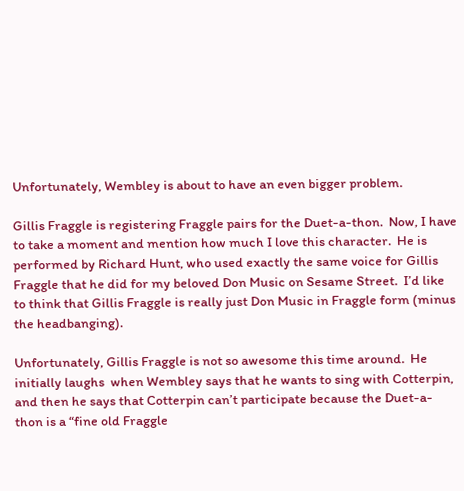Unfortunately, Wembley is about to have an even bigger problem.

Gillis Fraggle is registering Fraggle pairs for the Duet-a-thon.  Now, I have to take a moment and mention how much I love this character.  He is performed by Richard Hunt, who used exactly the same voice for Gillis Fraggle that he did for my beloved Don Music on Sesame Street.  I’d like to think that Gillis Fraggle is really just Don Music in Fraggle form (minus the headbanging).

Unfortunately, Gillis Fraggle is not so awesome this time around.  He initially laughs  when Wembley says that he wants to sing with Cotterpin, and then he says that Cotterpin can’t participate because the Duet-a-thon is a “fine old Fraggle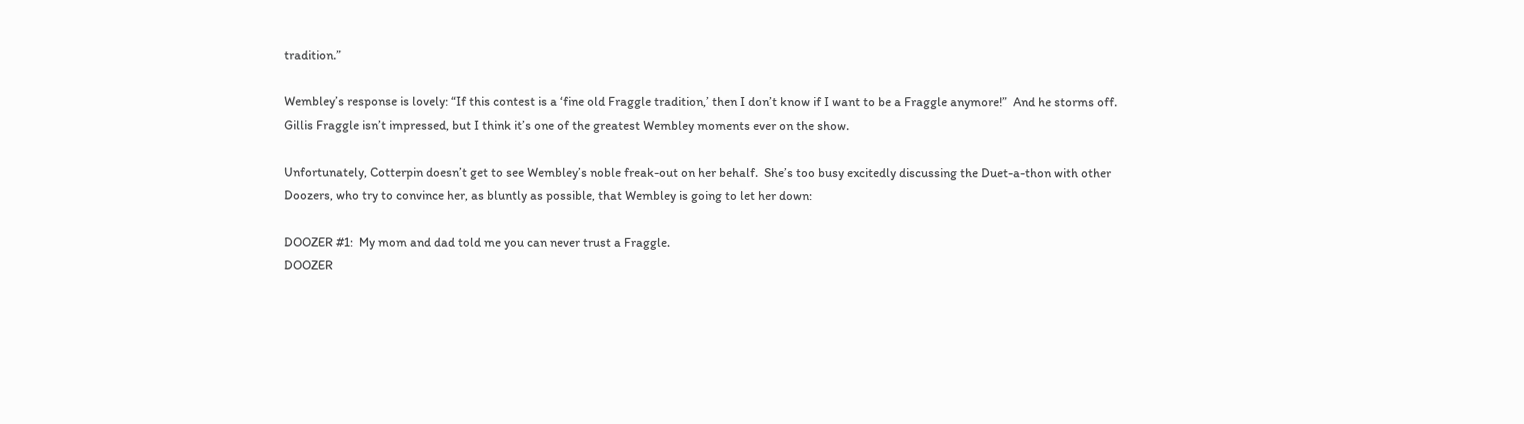tradition.”

Wembley’s response is lovely: “If this contest is a ‘fine old Fraggle tradition,’ then I don’t know if I want to be a Fraggle anymore!”  And he storms off.  Gillis Fraggle isn’t impressed, but I think it’s one of the greatest Wembley moments ever on the show.

Unfortunately, Cotterpin doesn’t get to see Wembley’s noble freak-out on her behalf.  She’s too busy excitedly discussing the Duet-a-thon with other Doozers, who try to convince her, as bluntly as possible, that Wembley is going to let her down:

DOOZER #1:  My mom and dad told me you can never trust a Fraggle.
DOOZER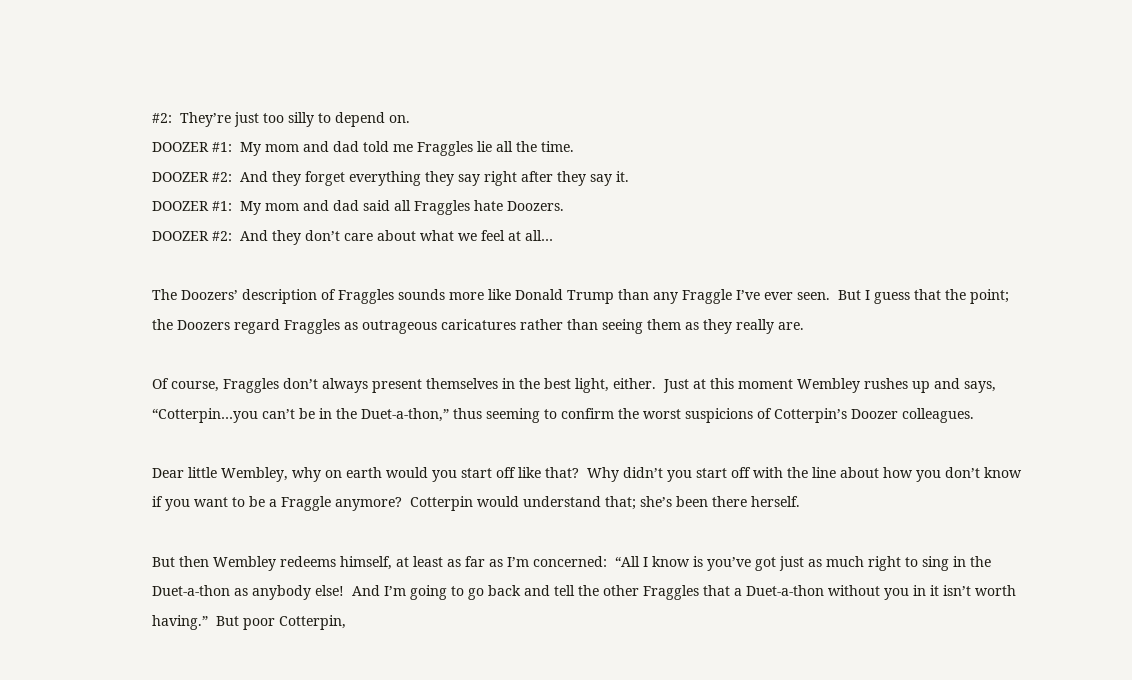#2:  They’re just too silly to depend on.
DOOZER #1:  My mom and dad told me Fraggles lie all the time.
DOOZER #2:  And they forget everything they say right after they say it.
DOOZER #1:  My mom and dad said all Fraggles hate Doozers.
DOOZER #2:  And they don’t care about what we feel at all…

The Doozers’ description of Fraggles sounds more like Donald Trump than any Fraggle I’ve ever seen.  But I guess that the point; the Doozers regard Fraggles as outrageous caricatures rather than seeing them as they really are.

Of course, Fraggles don’t always present themselves in the best light, either.  Just at this moment Wembley rushes up and says, “Cotterpin…you can’t be in the Duet-a-thon,” thus seeming to confirm the worst suspicions of Cotterpin’s Doozer colleagues.

Dear little Wembley, why on earth would you start off like that?  Why didn’t you start off with the line about how you don’t know if you want to be a Fraggle anymore?  Cotterpin would understand that; she’s been there herself.

But then Wembley redeems himself, at least as far as I’m concerned:  “All I know is you’ve got just as much right to sing in the Duet-a-thon as anybody else!  And I’m going to go back and tell the other Fraggles that a Duet-a-thon without you in it isn’t worth having.”  But poor Cotterpin,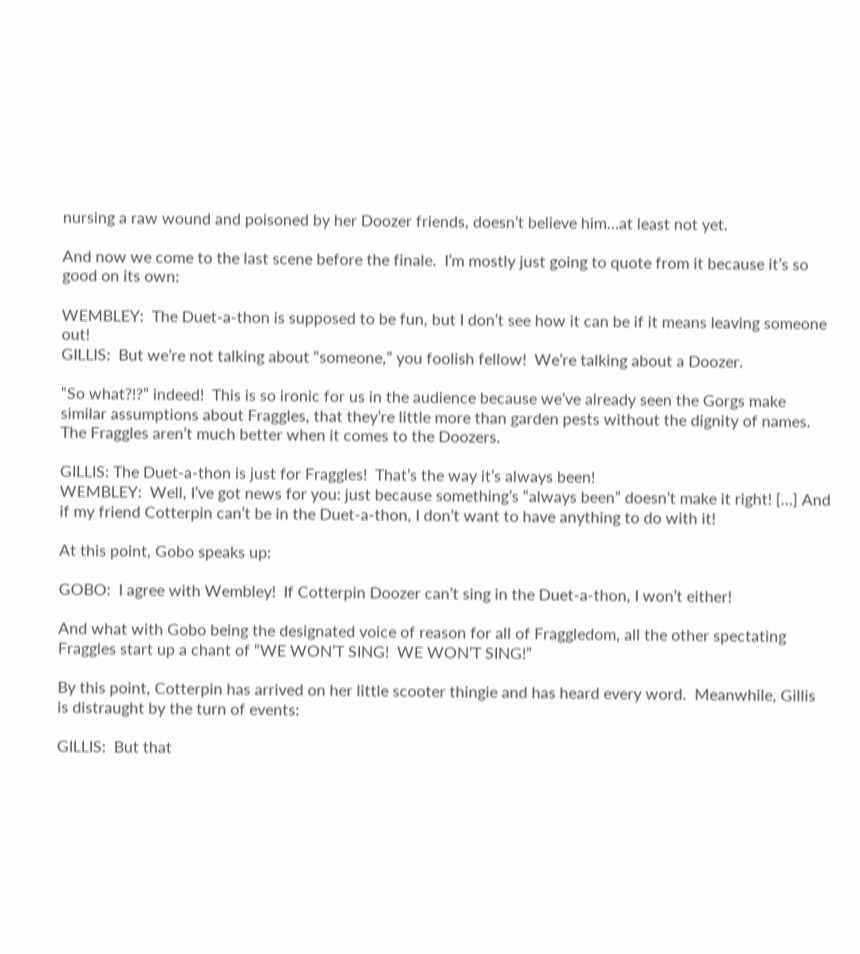nursing a raw wound and poisoned by her Doozer friends, doesn’t believe him…at least not yet.

And now we come to the last scene before the finale.  I’m mostly just going to quote from it because it’s so good on its own:

WEMBLEY:  The Duet-a-thon is supposed to be fun, but I don’t see how it can be if it means leaving someone out!
GILLIS:  But we’re not talking about “someone,” you foolish fellow!  We’re talking about a Doozer.

“So what?!?” indeed!  This is so ironic for us in the audience because we’ve already seen the Gorgs make similar assumptions about Fraggles, that they’re little more than garden pests without the dignity of names.  The Fraggles aren’t much better when it comes to the Doozers.

GILLIS: The Duet-a-thon is just for Fraggles!  That’s the way it’s always been!
WEMBLEY:  Well, I’ve got news for you: just because something’s “always been” doesn’t make it right! […] And if my friend Cotterpin can’t be in the Duet-a-thon, I don’t want to have anything to do with it!

At this point, Gobo speaks up:

GOBO:  I agree with Wembley!  If Cotterpin Doozer can’t sing in the Duet-a-thon, I won’t either!

And what with Gobo being the designated voice of reason for all of Fraggledom, all the other spectating Fraggles start up a chant of “WE WON’T SING!  WE WON’T SING!”

By this point, Cotterpin has arrived on her little scooter thingie and has heard every word.  Meanwhile, Gillis is distraught by the turn of events:

GILLIS:  But that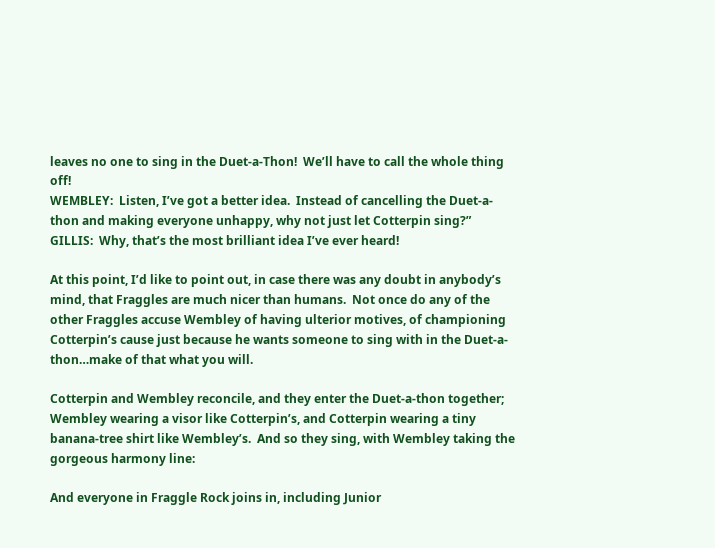leaves no one to sing in the Duet-a-Thon!  We’ll have to call the whole thing off!
WEMBLEY:  Listen, I’ve got a better idea.  Instead of cancelling the Duet-a-thon and making everyone unhappy, why not just let Cotterpin sing?”
GILLIS:  Why, that’s the most brilliant idea I’ve ever heard!

At this point, I’d like to point out, in case there was any doubt in anybody’s mind, that Fraggles are much nicer than humans.  Not once do any of the other Fraggles accuse Wembley of having ulterior motives, of championing Cotterpin’s cause just because he wants someone to sing with in the Duet-a-thon…make of that what you will.

Cotterpin and Wembley reconcile, and they enter the Duet-a-thon together; Wembley wearing a visor like Cotterpin’s, and Cotterpin wearing a tiny banana-tree shirt like Wembley’s.  And so they sing, with Wembley taking the gorgeous harmony line:

And everyone in Fraggle Rock joins in, including Junior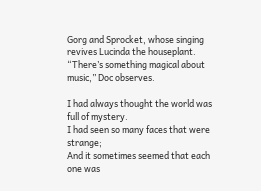Gorg and Sprocket, whose singing revives Lucinda the houseplant.  “There’s something magical about music,” Doc observes.

I had always thought the world was full of mystery.
I had seen so many faces that were strange;
And it sometimes seemed that each one was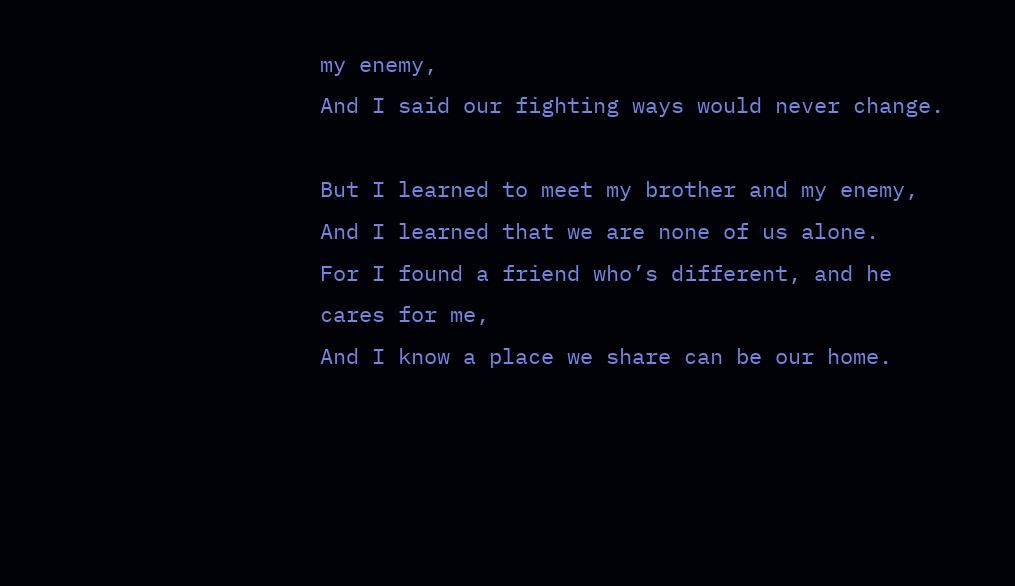my enemy,
And I said our fighting ways would never change.

But I learned to meet my brother and my enemy,
And I learned that we are none of us alone.
For I found a friend who’s different, and he cares for me,
And I know a place we share can be our home.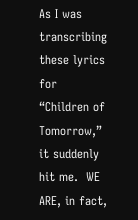As I was transcribing these lyrics for “Children of Tomorrow,” it suddenly hit me.  WE ARE, in fact,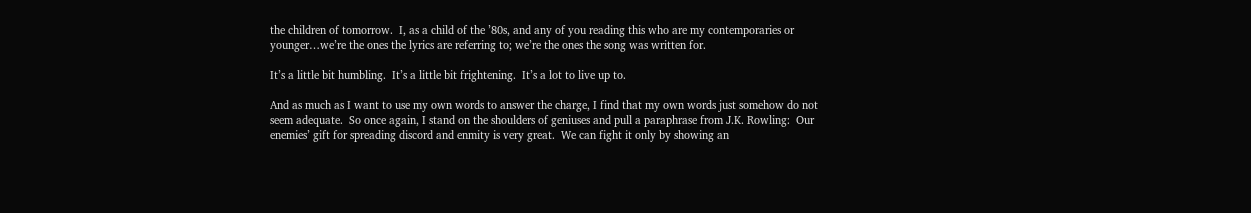the children of tomorrow.  I, as a child of the ’80s, and any of you reading this who are my contemporaries or younger…we’re the ones the lyrics are referring to; we’re the ones the song was written for.

It’s a little bit humbling.  It’s a little bit frightening.  It’s a lot to live up to.

And as much as I want to use my own words to answer the charge, I find that my own words just somehow do not seem adequate.  So once again, I stand on the shoulders of geniuses and pull a paraphrase from J.K. Rowling:  Our enemies’ gift for spreading discord and enmity is very great.  We can fight it only by showing an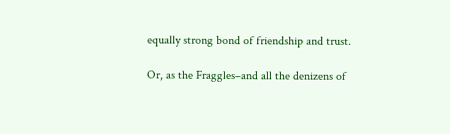equally strong bond of friendship and trust.

Or, as the Fraggles–and all the denizens of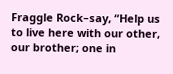Fraggle Rock–say, “Help us to live here with our other, our brother; one in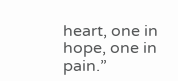heart, one in hope, one in pain.”